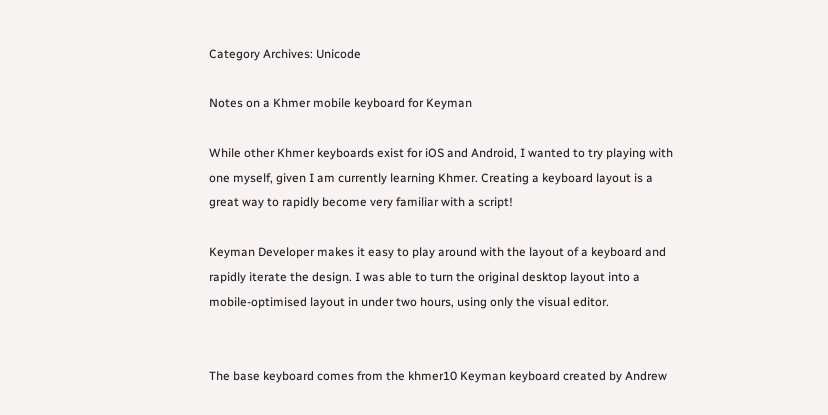Category Archives: Unicode

Notes on a Khmer mobile keyboard for Keyman

While other Khmer keyboards exist for iOS and Android, I wanted to try playing with one myself, given I am currently learning Khmer. Creating a keyboard layout is a great way to rapidly become very familiar with a script!

Keyman Developer makes it easy to play around with the layout of a keyboard and rapidly iterate the design. I was able to turn the original desktop layout into a mobile-optimised layout in under two hours, using only the visual editor.


The base keyboard comes from the khmer10 Keyman keyboard created by Andrew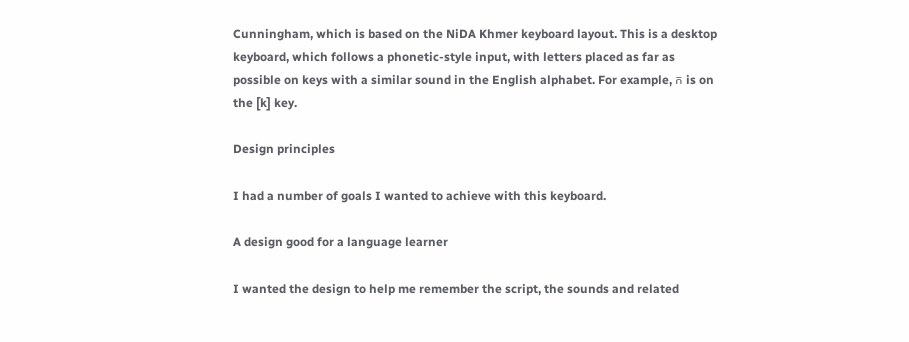Cunningham, which is based on the NiDA Khmer keyboard layout. This is a desktop keyboard, which follows a phonetic-style input, with letters placed as far as possible on keys with a similar sound in the English alphabet. For example, ក is on the [k] key.

Design principles

I had a number of goals I wanted to achieve with this keyboard.

A design good for a language learner

I wanted the design to help me remember the script, the sounds and related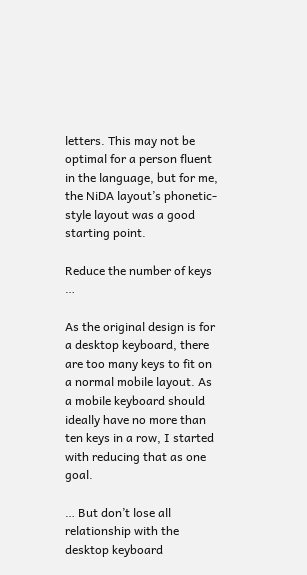letters. This may not be optimal for a person fluent in the language, but for me, the NiDA layout’s phonetic-style layout was a good starting point.

Reduce the number of keys …

As the original design is for a desktop keyboard, there are too many keys to fit on a normal mobile layout. As a mobile keyboard should ideally have no more than ten keys in a row, I started with reducing that as one goal.

… But don’t lose all relationship with the desktop keyboard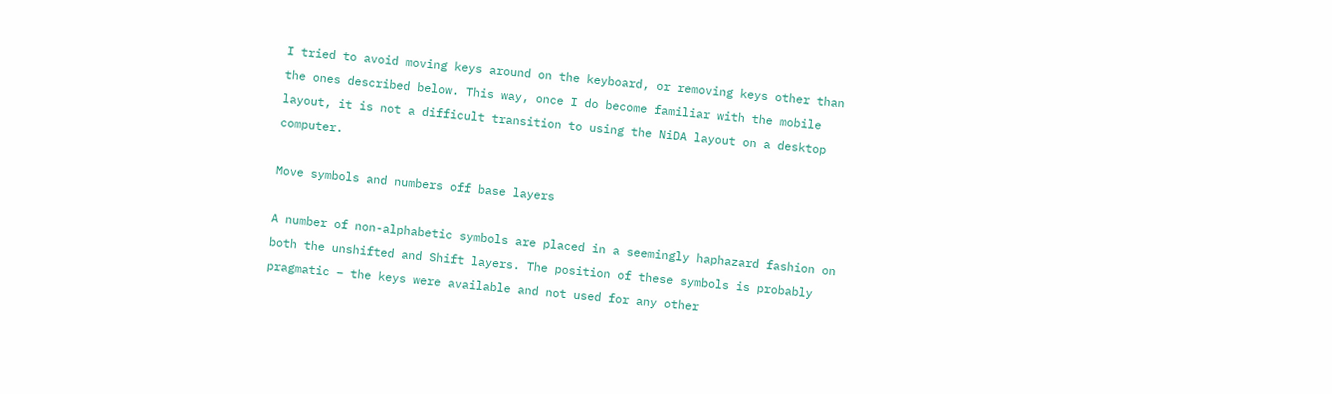I tried to avoid moving keys around on the keyboard, or removing keys other than the ones described below. This way, once I do become familiar with the mobile layout, it is not a difficult transition to using the NiDA layout on a desktop computer.

Move symbols and numbers off base layers

A number of non-alphabetic symbols are placed in a seemingly haphazard fashion on both the unshifted and Shift layers. The position of these symbols is probably pragmatic – the keys were available and not used for any other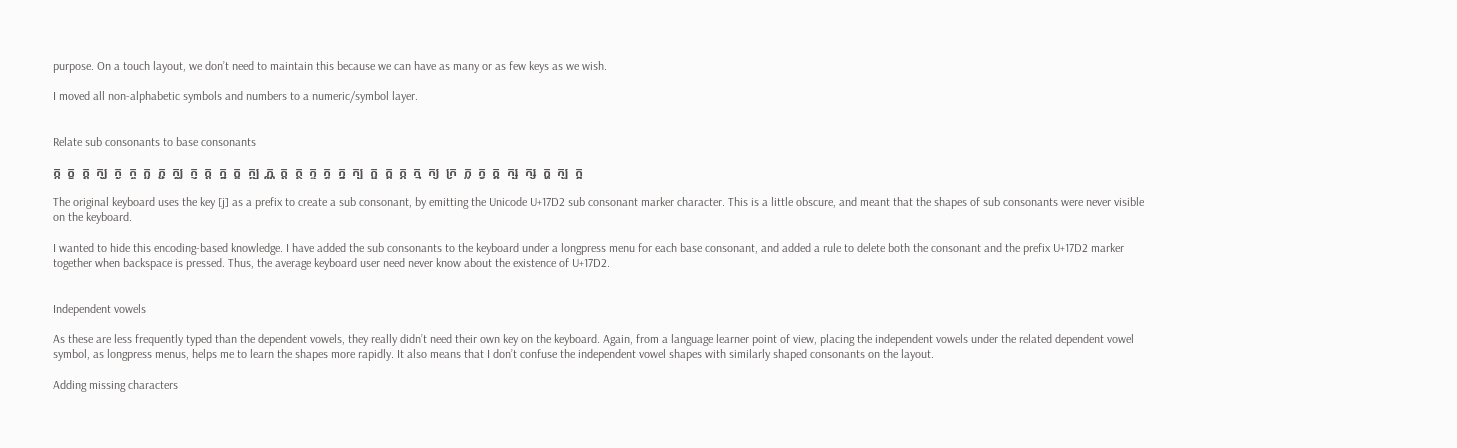purpose. On a touch layout, we don’t need to maintain this because we can have as many or as few keys as we wish.

I moved all non-alphabetic symbols and numbers to a numeric/symbol layer.


Relate sub consonants to base consonants

ក្ក  ក្ខ  ក្គ  ក្ឃ  ក្ង  ក្ច  ក្ឆ  ក្ជ  ក្ឈ  ក្ញ  ក្ដ  ក្ឋ  ក្ឌ  ក្ឍ  ក្ណ  ក្ត  ក្ថ  ក្ទ  ក្ធ  ក្ន  ក្ប  ក្ផ  ក្ព  ក្ភ  ក្ម  ក្យ  ក្រ  ក្ល  ក្វ  ក្ឝ  ក្ឞ  ក្ស  ក្ហ  ក្ឡ  ក្អ

The original keyboard uses the key [j] as a prefix to create a sub consonant, by emitting the Unicode U+17D2 sub consonant marker character. This is a little obscure, and meant that the shapes of sub consonants were never visible on the keyboard.

I wanted to hide this encoding-based knowledge. I have added the sub consonants to the keyboard under a longpress menu for each base consonant, and added a rule to delete both the consonant and the prefix U+17D2 marker together when backspace is pressed. Thus, the average keyboard user need never know about the existence of U+17D2.


Independent vowels

As these are less frequently typed than the dependent vowels, they really didn’t need their own key on the keyboard. Again, from a language learner point of view, placing the independent vowels under the related dependent vowel symbol, as longpress menus, helps me to learn the shapes more rapidly. It also means that I don’t confuse the independent vowel shapes with similarly shaped consonants on the layout.

Adding missing characters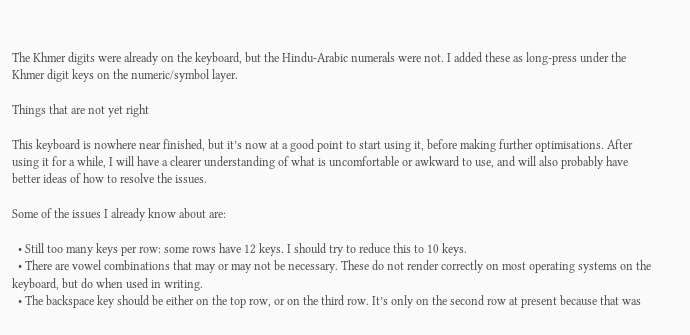The Khmer digits were already on the keyboard, but the Hindu-Arabic numerals were not. I added these as long-press under the Khmer digit keys on the numeric/symbol layer.

Things that are not yet right

This keyboard is nowhere near finished, but it’s now at a good point to start using it, before making further optimisations. After using it for a while, I will have a clearer understanding of what is uncomfortable or awkward to use, and will also probably have better ideas of how to resolve the issues.

Some of the issues I already know about are:

  • Still too many keys per row: some rows have 12 keys. I should try to reduce this to 10 keys.
  • There are vowel combinations that may or may not be necessary. These do not render correctly on most operating systems on the keyboard, but do when used in writing.
  • The backspace key should be either on the top row, or on the third row. It’s only on the second row at present because that was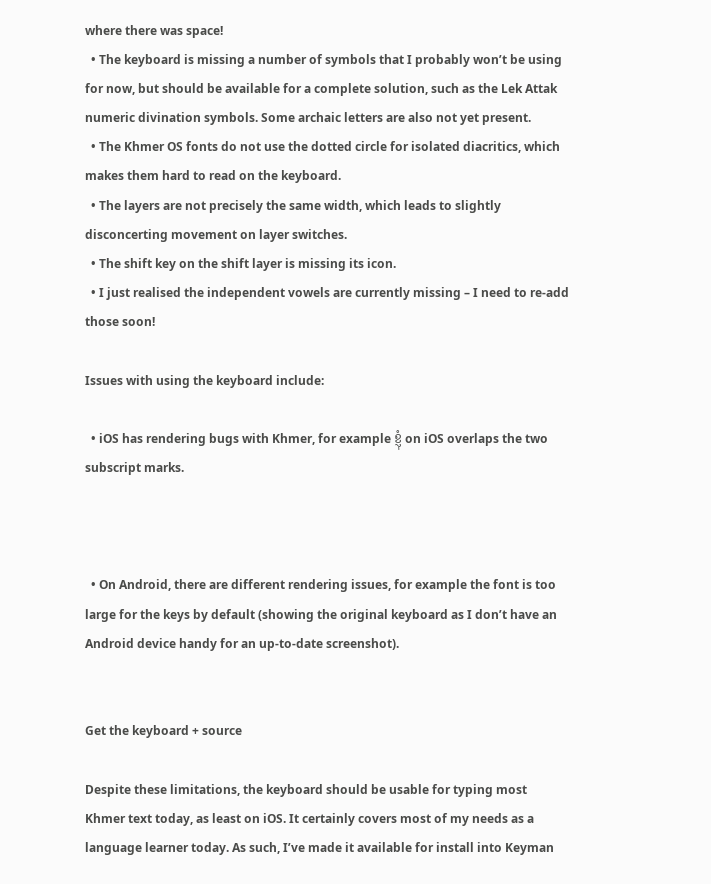where there was space!
  • The keyboard is missing a number of symbols that I probably won’t be using for now, but should be available for a complete solution, such as the Lek Attak numeric divination symbols. Some archaic letters are also not yet present.
  • The Khmer OS fonts do not use the dotted circle for isolated diacritics, which makes them hard to read on the keyboard.
  • The layers are not precisely the same width, which leads to slightly disconcerting movement on layer switches.
  • The shift key on the shift layer is missing its icon.
  • I just realised the independent vowels are currently missing – I need to re-add those soon!

Issues with using the keyboard include:

  • iOS has rendering bugs with Khmer, for example ខ្ញុំ on iOS overlaps the two subscript marks.



  • On Android, there are different rendering issues, for example the font is too large for the keys by default (showing the original keyboard as I don’t have an Android device handy for an up-to-date screenshot).


Get the keyboard + source

Despite these limitations, the keyboard should be usable for typing most Khmer text today, as least on iOS. It certainly covers most of my needs as a language learner today. As such, I’ve made it available for install into Keyman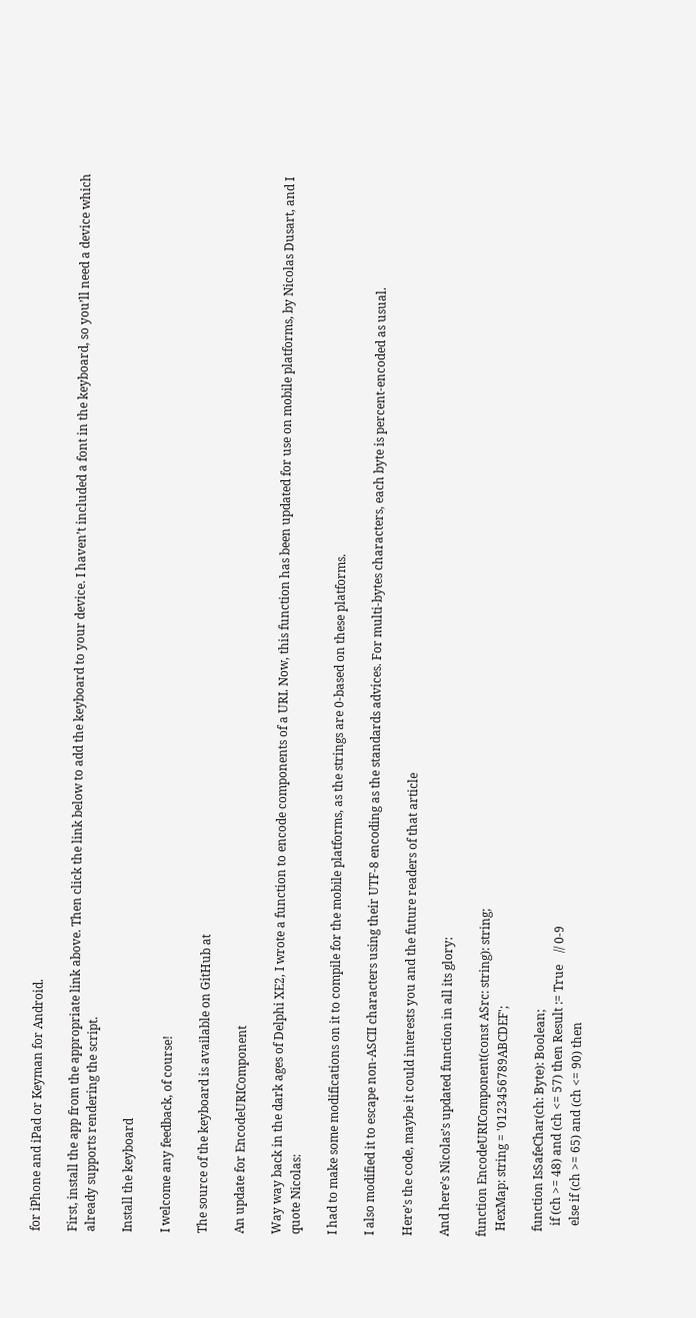for iPhone and iPad or Keyman for Android.

First, install the app from the appropriate link above. Then click the link below to add the keyboard to your device. I haven’t included a font in the keyboard, so you’ll need a device which already supports rendering the script.

Install the keyboard

I welcome any feedback, of course!

The source of the keyboard is available on GitHub at

An update for EncodeURIComponent

Way way back in the dark ages of Delphi XE2, I wrote a function to encode components of a URI. Now, this function has been updated for use on mobile platforms, by Nicolas Dusart, and I quote Nicolas:

I had to make some modifications on it to compile for the mobile platforms, as the strings are 0-based on these platforms.

I also modified it to escape non-ASCII characters using their UTF-8 encoding as the standards advices. For multi-bytes characters, each byte is percent-encoded as usual.

Here’s the code, maybe it could interests you and the future readers of that article

And here’s Nicolas’s updated function in all its glory:

function EncodeURIComponent(const ASrc: string): string;
  HexMap: string = '0123456789ABCDEF';

  function IsSafeChar(ch: Byte): Boolean;
    if (ch >= 48) and (ch <= 57) then Result := True    // 0-9
    else if (ch >= 65) and (ch <= 90) then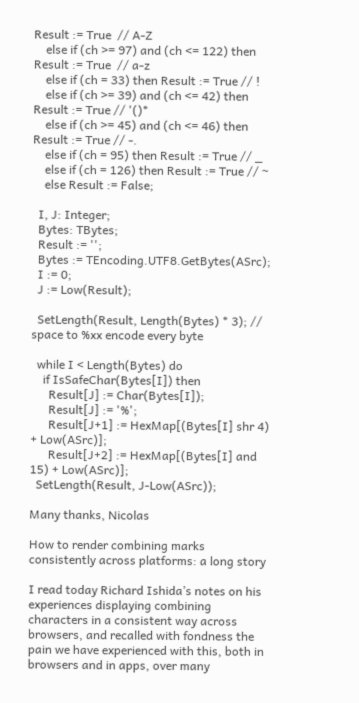Result := True  // A-Z
    else if (ch >= 97) and (ch <= 122) then Result := True  // a-z
    else if (ch = 33) then Result := True // !
    else if (ch >= 39) and (ch <= 42) then Result := True // '()*
    else if (ch >= 45) and (ch <= 46) then Result := True // -.
    else if (ch = 95) then Result := True // _
    else if (ch = 126) then Result := True // ~
    else Result := False;

  I, J: Integer;
  Bytes: TBytes;
  Result := '';
  Bytes := TEncoding.UTF8.GetBytes(ASrc);
  I := 0;
  J := Low(Result);

  SetLength(Result, Length(Bytes) * 3); // space to %xx encode every byte

  while I < Length(Bytes) do
    if IsSafeChar(Bytes[I]) then
      Result[J] := Char(Bytes[I]);
      Result[J] := '%';
      Result[J+1] := HexMap[(Bytes[I] shr 4) + Low(ASrc)];
      Result[J+2] := HexMap[(Bytes[I] and 15) + Low(ASrc)];
  SetLength(Result, J-Low(ASrc));

Many thanks, Nicolas

How to render combining marks consistently across platforms: a long story

I read today Richard Ishida’s notes on his experiences displaying combining characters in a consistent way across browsers, and recalled with fondness the pain we have experienced with this, both in browsers and in apps, over many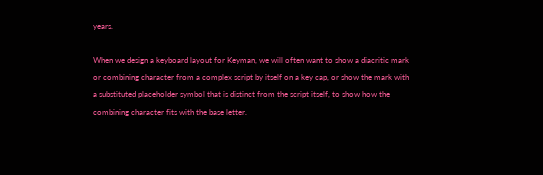years.

When we design a keyboard layout for Keyman, we will often want to show a diacritic mark or combining character from a complex script by itself on a key cap, or show the mark with a substituted placeholder symbol that is distinct from the script itself, to show how the combining character fits with the base letter.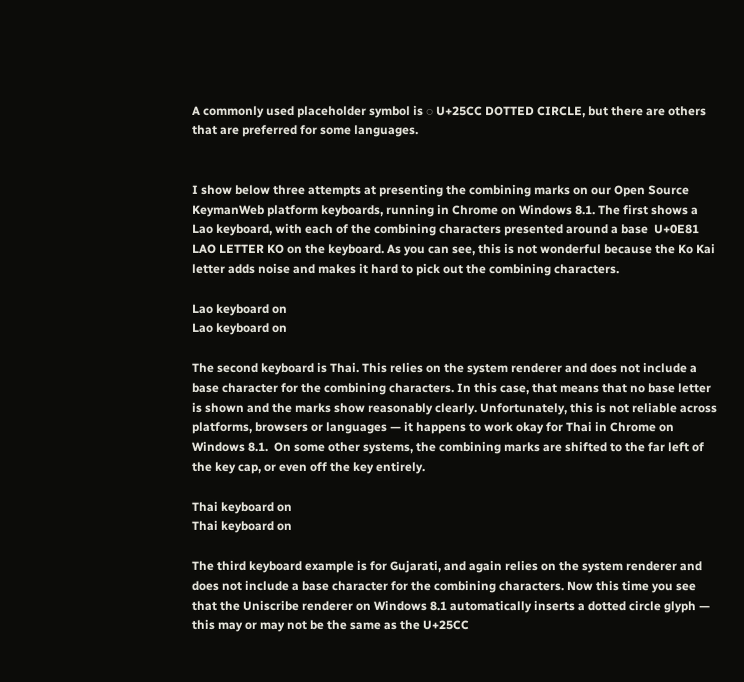A commonly used placeholder symbol is ◌ U+25CC DOTTED CIRCLE, but there are others that are preferred for some languages.


I show below three attempts at presenting the combining marks on our Open Source KeymanWeb platform keyboards, running in Chrome on Windows 8.1. The first shows a Lao keyboard, with each of the combining characters presented around a base  U+0E81 LAO LETTER KO on the keyboard. As you can see, this is not wonderful because the Ko Kai letter adds noise and makes it hard to pick out the combining characters.

Lao keyboard on
Lao keyboard on

The second keyboard is Thai. This relies on the system renderer and does not include a base character for the combining characters. In this case, that means that no base letter is shown and the marks show reasonably clearly. Unfortunately, this is not reliable across platforms, browsers or languages — it happens to work okay for Thai in Chrome on Windows 8.1.  On some other systems, the combining marks are shifted to the far left of the key cap, or even off the key entirely.

Thai keyboard on
Thai keyboard on

The third keyboard example is for Gujarati, and again relies on the system renderer and does not include a base character for the combining characters. Now this time you see that the Uniscribe renderer on Windows 8.1 automatically inserts a dotted circle glyph — this may or may not be the same as the U+25CC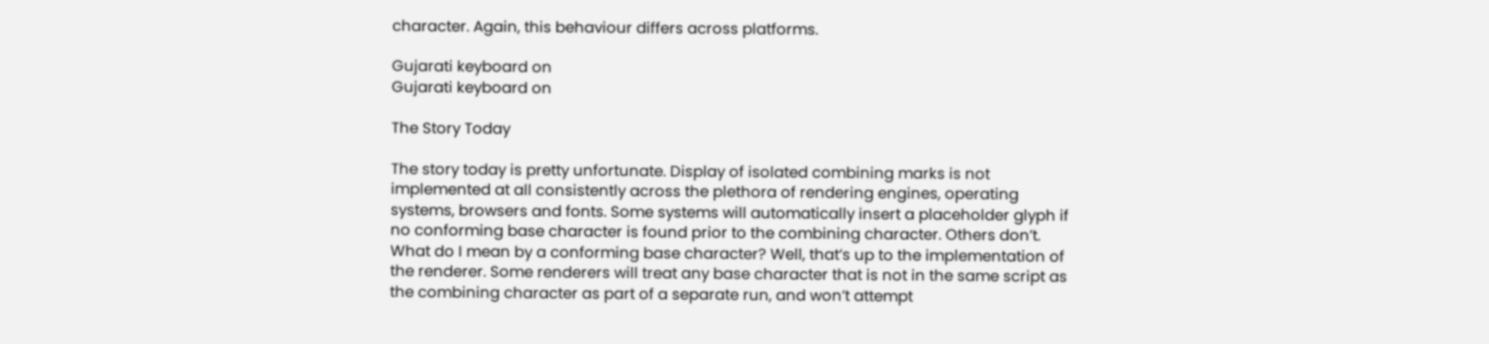character. Again, this behaviour differs across platforms.

Gujarati keyboard on
Gujarati keyboard on

The Story Today

The story today is pretty unfortunate. Display of isolated combining marks is not implemented at all consistently across the plethora of rendering engines, operating systems, browsers and fonts. Some systems will automatically insert a placeholder glyph if no conforming base character is found prior to the combining character. Others don’t. What do I mean by a conforming base character? Well, that’s up to the implementation of the renderer. Some renderers will treat any base character that is not in the same script as the combining character as part of a separate run, and won’t attempt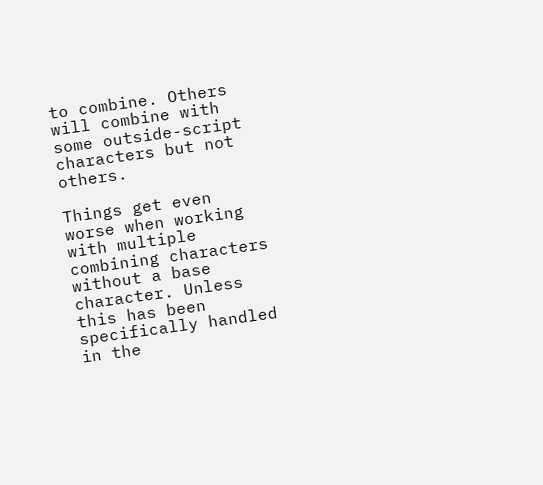to combine. Others will combine with some outside-script characters but not others.

Things get even worse when working with multiple combining characters without a base character. Unless this has been specifically handled in the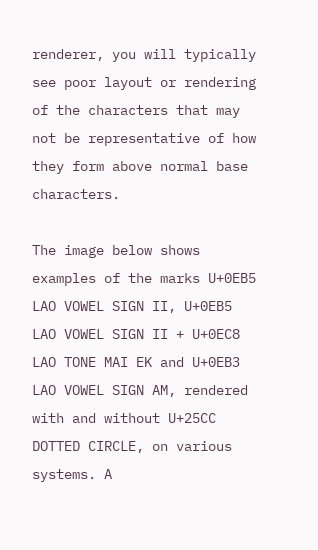renderer, you will typically see poor layout or rendering of the characters that may not be representative of how they form above normal base characters.

The image below shows examples of the marks U+0EB5 LAO VOWEL SIGN II, U+0EB5 LAO VOWEL SIGN II + U+0EC8 LAO TONE MAI EK and U+0EB3 LAO VOWEL SIGN AM, rendered with and without U+25CC DOTTED CIRCLE, on various systems. A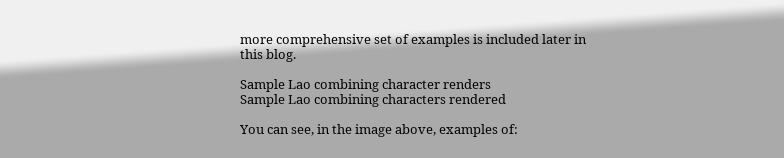more comprehensive set of examples is included later in this blog.

Sample Lao combining character renders
Sample Lao combining characters rendered

You can see, in the image above, examples of: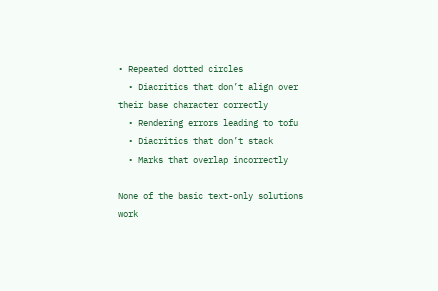• Repeated dotted circles
  • Diacritics that don’t align over their base character correctly
  • Rendering errors leading to tofu
  • Diacritics that don’t stack
  • Marks that overlap incorrectly

None of the basic text-only solutions work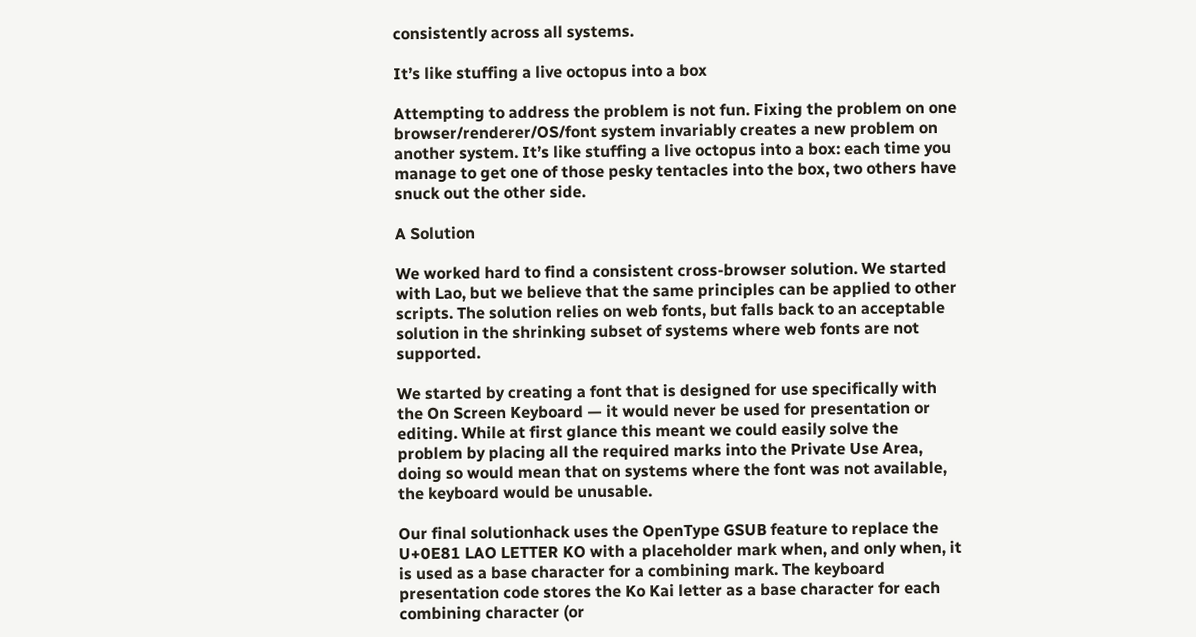consistently across all systems.

It’s like stuffing a live octopus into a box

Attempting to address the problem is not fun. Fixing the problem on one browser/renderer/OS/font system invariably creates a new problem on another system. It’s like stuffing a live octopus into a box: each time you manage to get one of those pesky tentacles into the box, two others have snuck out the other side.

A Solution

We worked hard to find a consistent cross-browser solution. We started with Lao, but we believe that the same principles can be applied to other scripts. The solution relies on web fonts, but falls back to an acceptable solution in the shrinking subset of systems where web fonts are not supported.

We started by creating a font that is designed for use specifically with the On Screen Keyboard — it would never be used for presentation or editing. While at first glance this meant we could easily solve the problem by placing all the required marks into the Private Use Area, doing so would mean that on systems where the font was not available, the keyboard would be unusable.

Our final solutionhack uses the OpenType GSUB feature to replace the  U+0E81 LAO LETTER KO with a placeholder mark when, and only when, it is used as a base character for a combining mark. The keyboard presentation code stores the Ko Kai letter as a base character for each combining character (or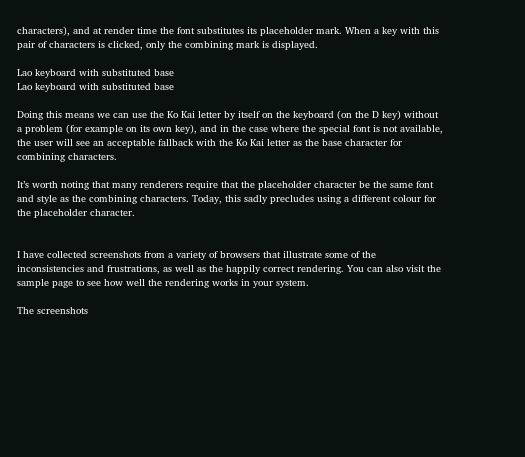characters), and at render time the font substitutes its placeholder mark. When a key with this pair of characters is clicked, only the combining mark is displayed.

Lao keyboard with substituted base
Lao keyboard with substituted base

Doing this means we can use the Ko Kai letter by itself on the keyboard (on the D key) without a problem (for example on its own key), and in the case where the special font is not available, the user will see an acceptable fallback with the Ko Kai letter as the base character for combining characters.

It’s worth noting that many renderers require that the placeholder character be the same font and style as the combining characters. Today, this sadly precludes using a different colour for the placeholder character.


I have collected screenshots from a variety of browsers that illustrate some of the inconsistencies and frustrations, as well as the happily correct rendering. You can also visit the sample page to see how well the rendering works in your system.

The screenshots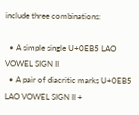include three combinations:

  • A simple single U+0EB5 LAO VOWEL SIGN II
  • A pair of diacritic marks U+0EB5 LAO VOWEL SIGN II +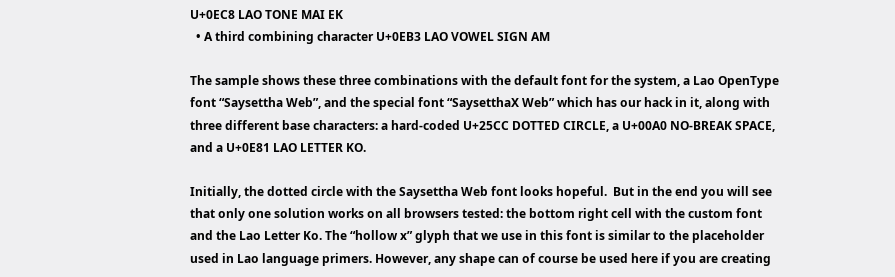U+0EC8 LAO TONE MAI EK
  • A third combining character U+0EB3 LAO VOWEL SIGN AM

The sample shows these three combinations with the default font for the system, a Lao OpenType font “Saysettha Web”, and the special font “SaysetthaX Web” which has our hack in it, along with three different base characters: a hard-coded U+25CC DOTTED CIRCLE, a U+00A0 NO-BREAK SPACE, and a U+0E81 LAO LETTER KO.

Initially, the dotted circle with the Saysettha Web font looks hopeful.  But in the end you will see that only one solution works on all browsers tested: the bottom right cell with the custom font and the Lao Letter Ko. The “hollow x” glyph that we use in this font is similar to the placeholder used in Lao language primers. However, any shape can of course be used here if you are creating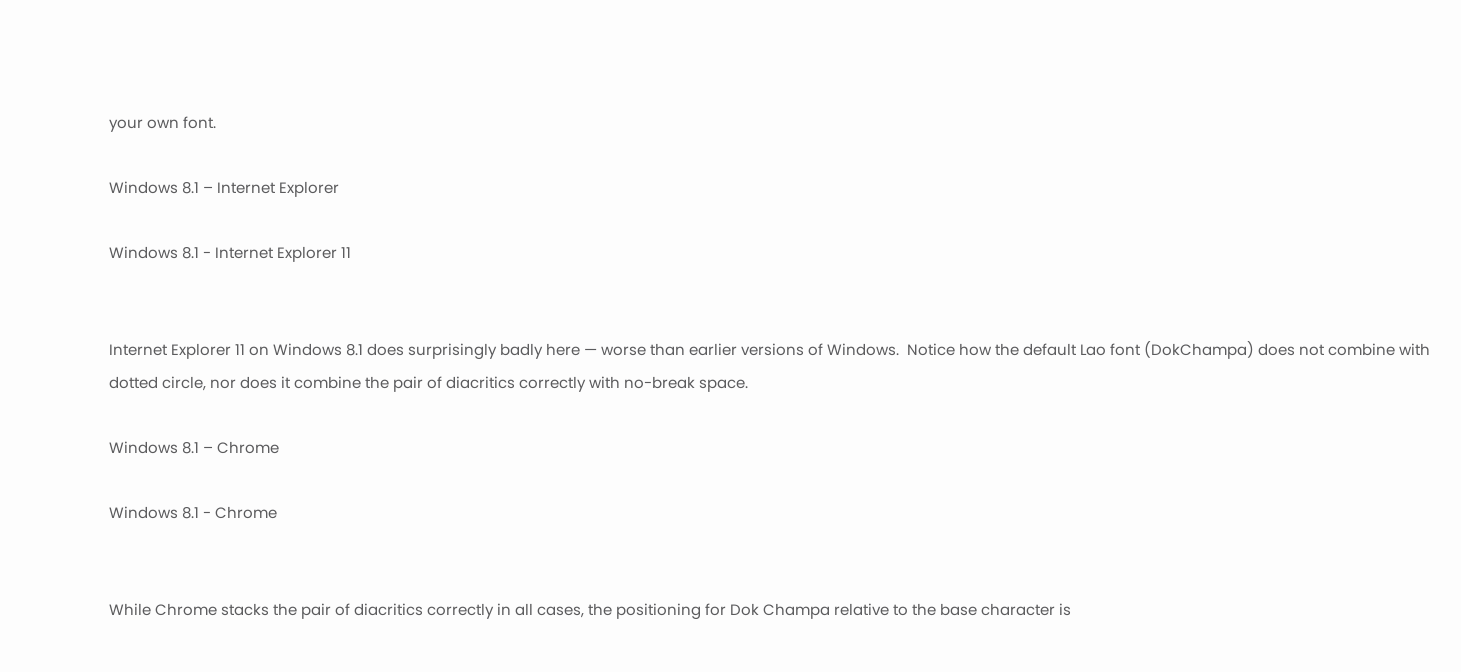your own font.

Windows 8.1 – Internet Explorer

Windows 8.1 - Internet Explorer 11


Internet Explorer 11 on Windows 8.1 does surprisingly badly here — worse than earlier versions of Windows.  Notice how the default Lao font (DokChampa) does not combine with dotted circle, nor does it combine the pair of diacritics correctly with no-break space.

Windows 8.1 – Chrome

Windows 8.1 - Chrome


While Chrome stacks the pair of diacritics correctly in all cases, the positioning for Dok Champa relative to the base character is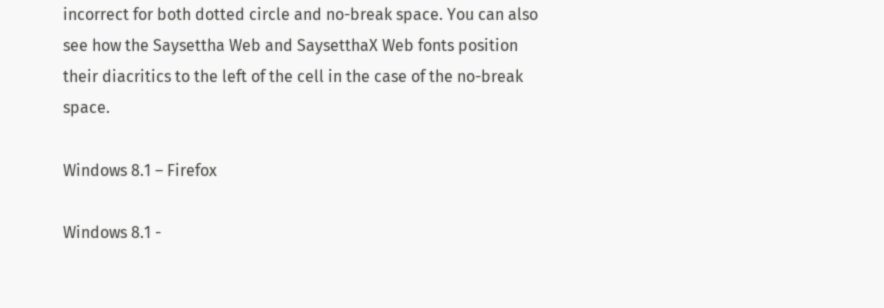incorrect for both dotted circle and no-break space. You can also see how the Saysettha Web and SaysetthaX Web fonts position their diacritics to the left of the cell in the case of the no-break space.

Windows 8.1 – Firefox

Windows 8.1 -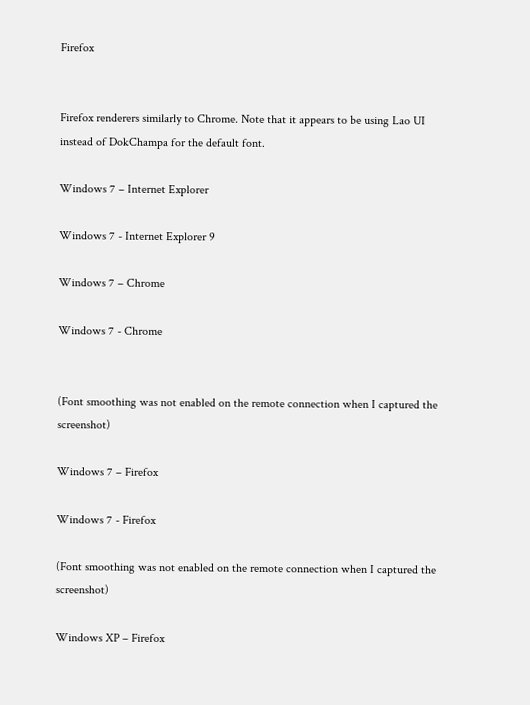Firefox


Firefox renderers similarly to Chrome. Note that it appears to be using Lao UI instead of DokChampa for the default font.

Windows 7 – Internet Explorer

Windows 7 - Internet Explorer 9

Windows 7 – Chrome

Windows 7 - Chrome


(Font smoothing was not enabled on the remote connection when I captured the screenshot)

Windows 7 – Firefox

Windows 7 - Firefox

(Font smoothing was not enabled on the remote connection when I captured the screenshot)

Windows XP – Firefox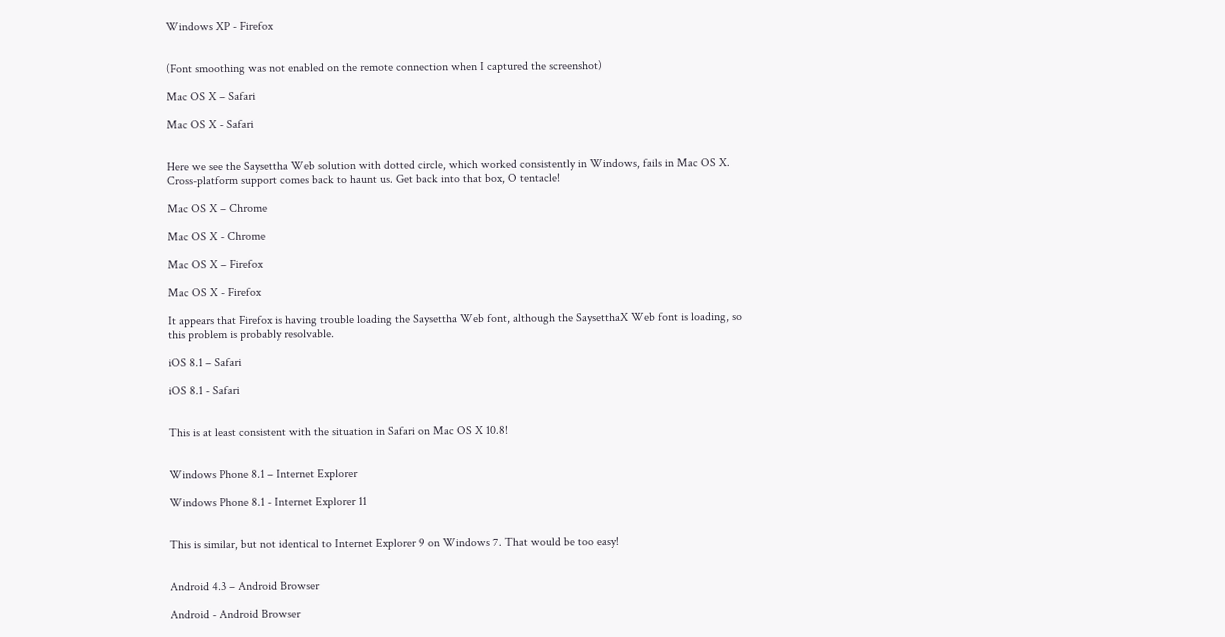Windows XP - Firefox


(Font smoothing was not enabled on the remote connection when I captured the screenshot)

Mac OS X – Safari

Mac OS X - Safari


Here we see the Saysettha Web solution with dotted circle, which worked consistently in Windows, fails in Mac OS X. Cross-platform support comes back to haunt us. Get back into that box, O tentacle!

Mac OS X – Chrome

Mac OS X - Chrome

Mac OS X – Firefox

Mac OS X - Firefox

It appears that Firefox is having trouble loading the Saysettha Web font, although the SaysetthaX Web font is loading, so this problem is probably resolvable.

iOS 8.1 – Safari

iOS 8.1 - Safari


This is at least consistent with the situation in Safari on Mac OS X 10.8!


Windows Phone 8.1 – Internet Explorer

Windows Phone 8.1 - Internet Explorer 11


This is similar, but not identical to Internet Explorer 9 on Windows 7. That would be too easy!


Android 4.3 – Android Browser

Android - Android Browser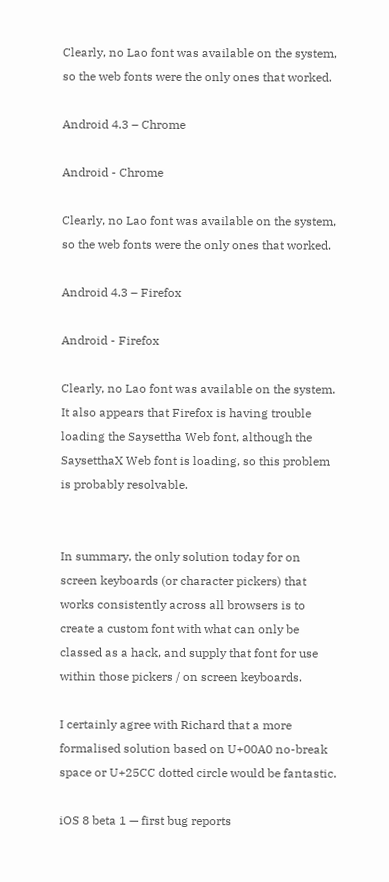Clearly, no Lao font was available on the system, so the web fonts were the only ones that worked.

Android 4.3 – Chrome

Android - Chrome

Clearly, no Lao font was available on the system, so the web fonts were the only ones that worked.

Android 4.3 – Firefox

Android - Firefox

Clearly, no Lao font was available on the system. It also appears that Firefox is having trouble loading the Saysettha Web font, although the SaysetthaX Web font is loading, so this problem is probably resolvable.


In summary, the only solution today for on screen keyboards (or character pickers) that works consistently across all browsers is to create a custom font with what can only be classed as a hack, and supply that font for use within those pickers / on screen keyboards.

I certainly agree with Richard that a more formalised solution based on U+00A0 no-break space or U+25CC dotted circle would be fantastic.

iOS 8 beta 1 — first bug reports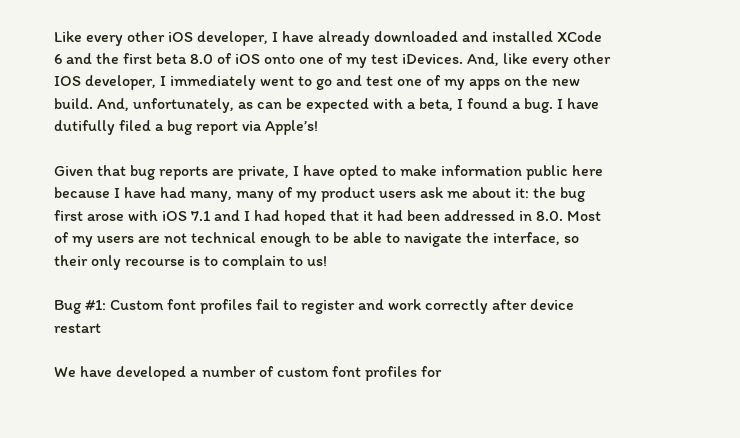Like every other iOS developer, I have already downloaded and installed XCode 6 and the first beta 8.0 of iOS onto one of my test iDevices. And, like every other IOS developer, I immediately went to go and test one of my apps on the new build. And, unfortunately, as can be expected with a beta, I found a bug. I have dutifully filed a bug report via Apple’s!

Given that bug reports are private, I have opted to make information public here because I have had many, many of my product users ask me about it: the bug first arose with iOS 7.1 and I had hoped that it had been addressed in 8.0. Most of my users are not technical enough to be able to navigate the interface, so their only recourse is to complain to us!

Bug #1: Custom font profiles fail to register and work correctly after device restart

We have developed a number of custom font profiles for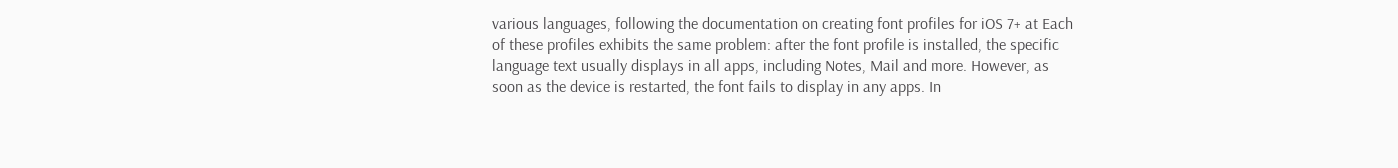various languages, following the documentation on creating font profiles for iOS 7+ at Each of these profiles exhibits the same problem: after the font profile is installed, the specific language text usually displays in all apps, including Notes, Mail and more. However, as soon as the device is restarted, the font fails to display in any apps. In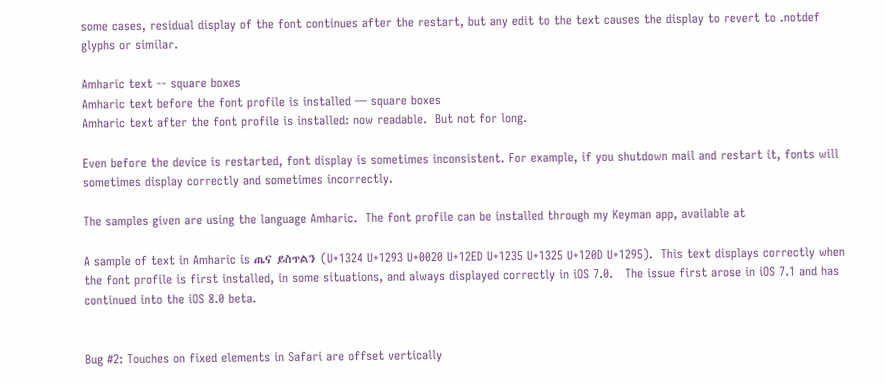some cases, residual display of the font continues after the restart, but any edit to the text causes the display to revert to .notdef glyphs or similar.

Amharic text -- square boxes
Amharic text before the font profile is installed — square boxes
Amharic text after the font profile is installed: now readable.  But not for long.

Even before the device is restarted, font display is sometimes inconsistent. For example, if you shutdown mail and restart it, fonts will sometimes display correctly and sometimes incorrectly.

The samples given are using the language Amharic.  The font profile can be installed through my Keyman app, available at

A sample of text in Amharic is ጤና ይስጥልን (U+1324 U+1293 U+0020 U+12ED U+1235 U+1325 U+120D U+1295).  This text displays correctly when the font profile is first installed, in some situations, and always displayed correctly in iOS 7.0.   The issue first arose in iOS 7.1 and has continued into the iOS 8.0 beta.


Bug #2: Touches on fixed elements in Safari are offset vertically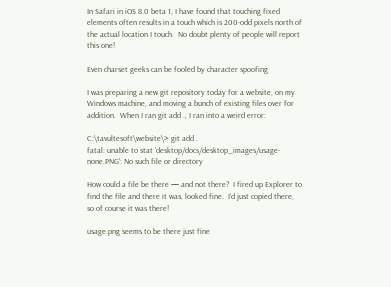In Safari in iOS 8.0 beta 1, I have found that touching fixed elements often results in a touch which is 200-odd pixels north of the actual location I touch.  No doubt plenty of people will report this one!

Even charset geeks can be fooled by character spoofing

I was preparing a new git repository today for a website, on my Windows machine, and moving a bunch of existing files over for addition.  When I ran git add ., I ran into a weird error:

C:\tavultesoft\website\> git add .
fatal: unable to stat 'desktop/docs/desktop_images/usage-none.PNG': No such file or directory

How could a file be there — and not there?  I fired up Explorer to find the file and there it was, looked fine.  I’d just copied there, so of course it was there!

usage.png seems to be there just fine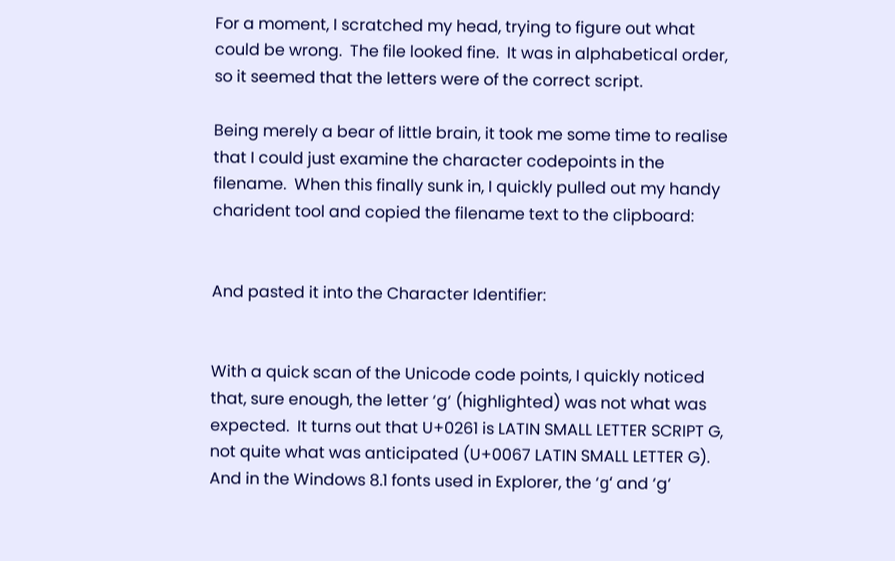For a moment, I scratched my head, trying to figure out what could be wrong.  The file looked fine.  It was in alphabetical order, so it seemed that the letters were of the correct script.

Being merely a bear of little brain, it took me some time to realise that I could just examine the character codepoints in the filename.  When this finally sunk in, I quickly pulled out my handy charident tool and copied the filename text to the clipboard:


And pasted it into the Character Identifier:


With a quick scan of the Unicode code points, I quickly noticed that, sure enough, the letter ‘g‘ (highlighted) was not what was expected.  It turns out that U+0261 is LATIN SMALL LETTER SCRIPT G, not quite what was anticipated (U+0067 LATIN SMALL LETTER G).  And in the Windows 8.1 fonts used in Explorer, the ‘ɡ‘ and ‘g‘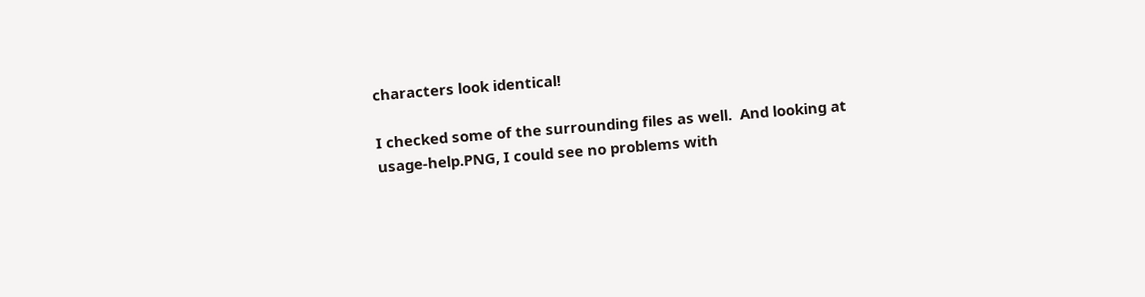characters look identical!

I checked some of the surrounding files as well.  And looking at usage-help.PNG, I could see no problems with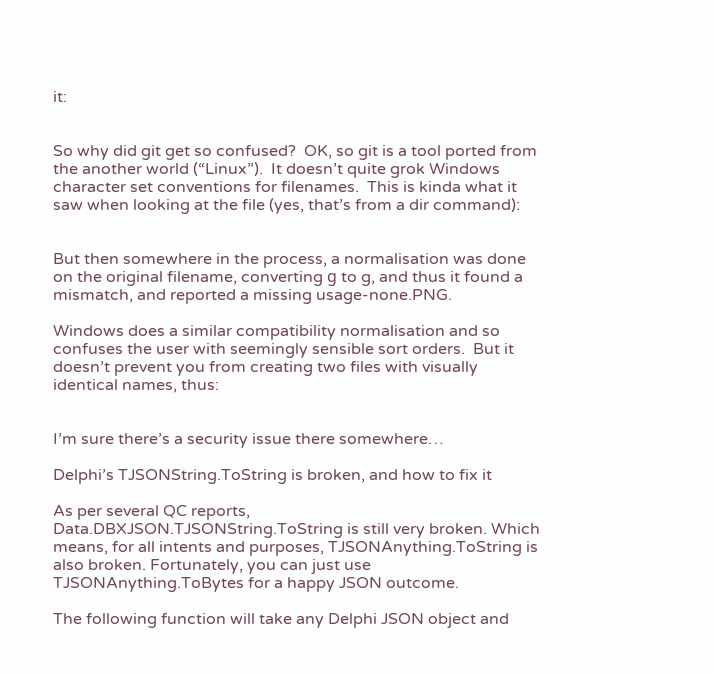it:


So why did git get so confused?  OK, so git is a tool ported from the another world (“Linux”).  It doesn’t quite grok Windows character set conventions for filenames.  This is kinda what it saw when looking at the file (yes, that’s from a dir command):


But then somewhere in the process, a normalisation was done on the original filename, converting ɡ to g, and thus it found a mismatch, and reported a missing usage-none.PNG.

Windows does a similar compatibility normalisation and so confuses the user with seemingly sensible sort orders.  But it doesn’t prevent you from creating two files with visually identical names, thus:


I’m sure there’s a security issue there somewhere…

Delphi’s TJSONString.ToString is broken, and how to fix it

As per several QC reports, Data.DBXJSON.TJSONString.ToString is still very broken. Which means, for all intents and purposes, TJSONAnything.ToString is also broken. Fortunately, you can just use TJSONAnything.ToBytes for a happy JSON outcome.

The following function will take any Delphi JSON object and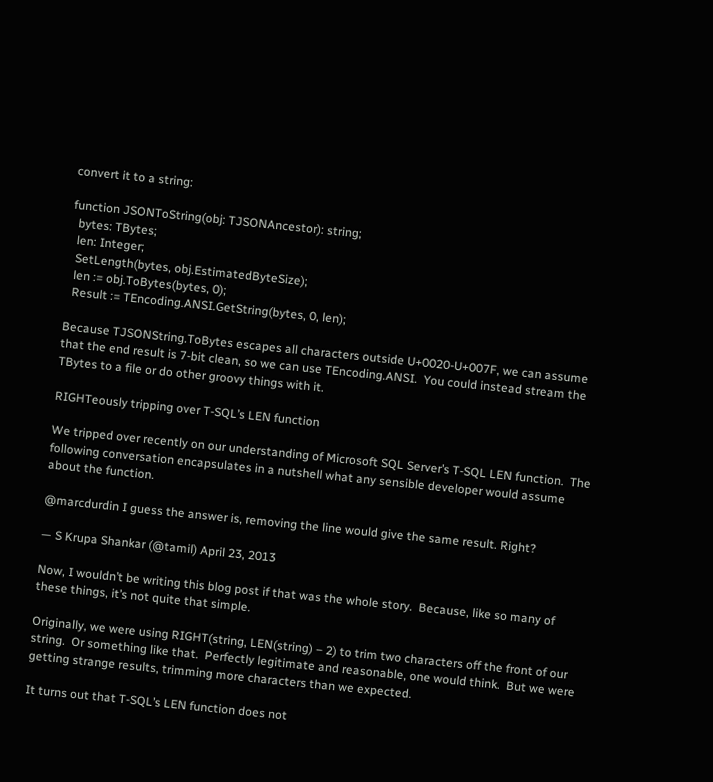convert it to a string:

function JSONToString(obj: TJSONAncestor): string;
  bytes: TBytes;
  len: Integer;
  SetLength(bytes, obj.EstimatedByteSize);
  len := obj.ToBytes(bytes, 0);
  Result := TEncoding.ANSI.GetString(bytes, 0, len);

Because TJSONString.ToBytes escapes all characters outside U+0020-U+007F, we can assume that the end result is 7-bit clean, so we can use TEncoding.ANSI.  You could instead stream the TBytes to a file or do other groovy things with it.

RIGHTeously tripping over T-SQL’s LEN function

We tripped over recently on our understanding of Microsoft SQL Server’s T-SQL LEN function.  The following conversation encapsulates in a nutshell what any sensible developer would assume about the function.

@marcdurdin I guess the answer is, removing the line would give the same result. Right?

— S Krupa Shankar (@tamil) April 23, 2013

Now, I wouldn’t be writing this blog post if that was the whole story.  Because, like so many of these things, it’s not quite that simple.

Originally, we were using RIGHT(string, LEN(string) – 2) to trim two characters off the front of our string.  Or something like that.  Perfectly legitimate and reasonable, one would think.  But we were getting strange results, trimming more characters than we expected.

It turns out that T-SQL’s LEN function does not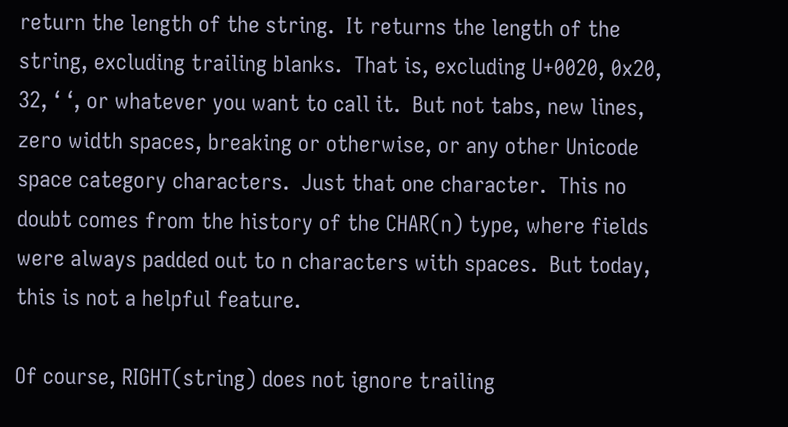return the length of the string.  It returns the length of the string, excluding trailing blanks.  That is, excluding U+0020, 0x20, 32, ‘ ‘, or whatever you want to call it.  But not tabs, new lines, zero width spaces, breaking or otherwise, or any other Unicode space category characters.  Just that one character.  This no doubt comes from the history of the CHAR(n) type, where fields were always padded out to n characters with spaces.  But today, this is not a helpful feature.

Of course, RIGHT(string) does not ignore trailing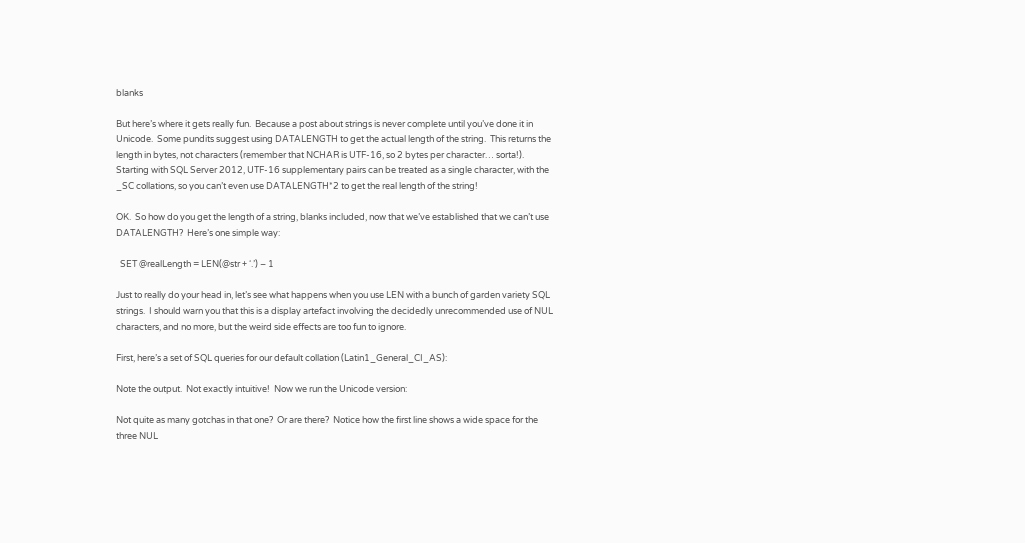blanks

But here’s where it gets really fun.  Because a post about strings is never complete until you’ve done it in Unicode.  Some pundits suggest using DATALENGTH to get the actual length of the string.  This returns the length in bytes, not characters (remember that NCHAR is UTF-16, so 2 bytes per character… sorta!).  Starting with SQL Server 2012, UTF-16 supplementary pairs can be treated as a single character, with the _SC collations, so you can’t even use DATALENGTH*2 to get the real length of the string!

OK.  So how do you get the length of a string, blanks included, now that we’ve established that we can’t use DATALENGTH?  Here’s one simple way:

  SET @realLength = LEN(@str + ‘.’) – 1

Just to really do your head in, let’s see what happens when you use LEN with a bunch of garden variety SQL strings.  I should warn you that this is a display artefact involving the decidedly unrecommended use of NUL characters, and no more, but the weird side effects are too fun to ignore.

First, here’s a set of SQL queries for our default collation (Latin1_General_CI_AS):

Note the output.  Not exactly intuitive!  Now we run the Unicode version:

Not quite as many gotchas in that one?  Or are there?  Notice how the first line shows a wide space for the three NUL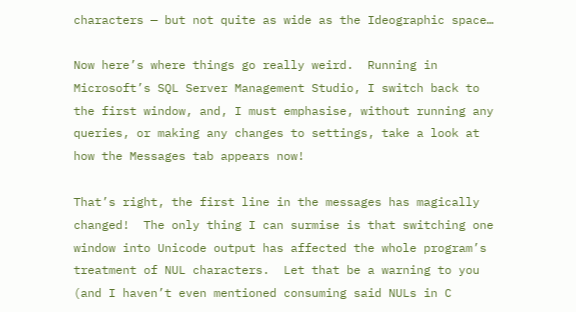characters — but not quite as wide as the Ideographic space…

Now here’s where things go really weird.  Running in Microsoft’s SQL Server Management Studio, I switch back to the first window, and, I must emphasise, without running any queries, or making any changes to settings, take a look at how the Messages tab appears now!

That’s right, the first line in the messages has magically changed!  The only thing I can surmise is that switching one window into Unicode output has affected the whole program’s treatment of NUL characters.  Let that be a warning to you (and I haven’t even mentioned consuming said NULs in C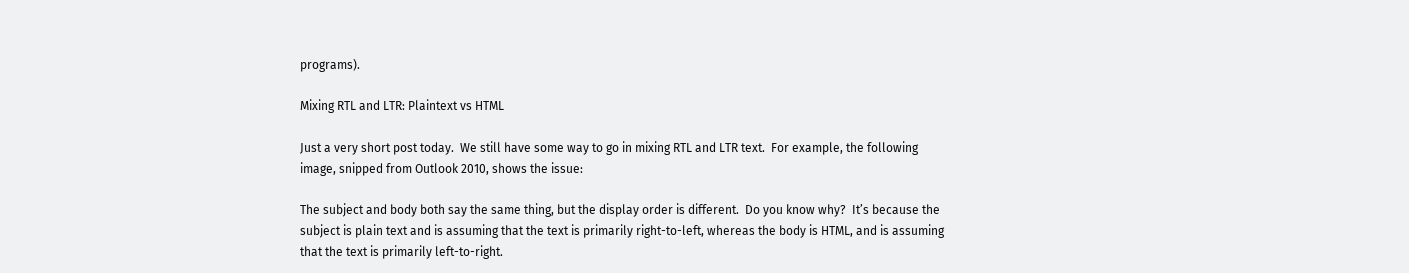programs).

Mixing RTL and LTR: Plaintext vs HTML

Just a very short post today.  We still have some way to go in mixing RTL and LTR text.  For example, the following image, snipped from Outlook 2010, shows the issue:

The subject and body both say the same thing, but the display order is different.  Do you know why?  It’s because the subject is plain text and is assuming that the text is primarily right-to-left, whereas the body is HTML, and is assuming that the text is primarily left-to-right.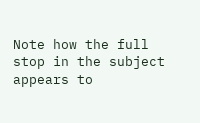Note how the full stop in the subject appears to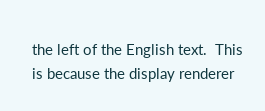the left of the English text.  This is because the display renderer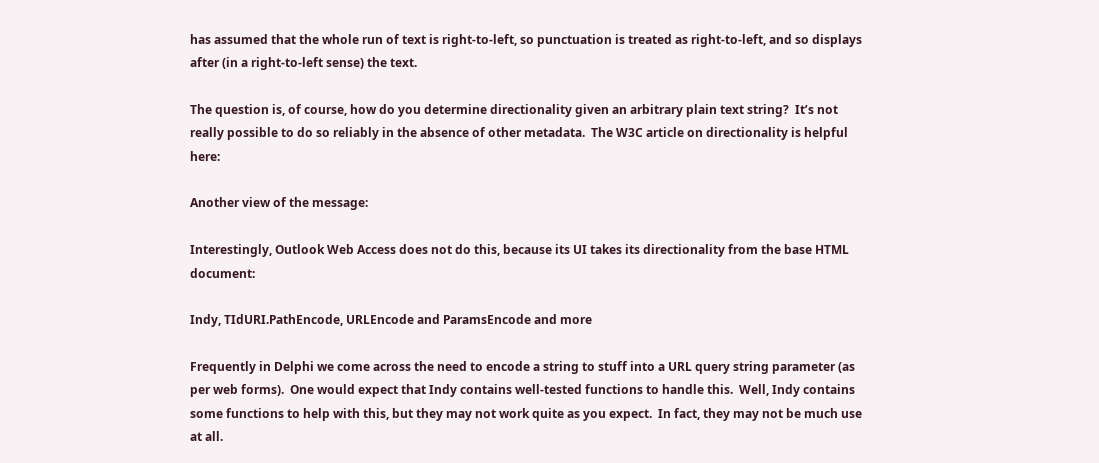has assumed that the whole run of text is right-to-left, so punctuation is treated as right-to-left, and so displays after (in a right-to-left sense) the text.

The question is, of course, how do you determine directionality given an arbitrary plain text string?  It’s not really possible to do so reliably in the absence of other metadata.  The W3C article on directionality is helpful here:

Another view of the message:

Interestingly, Outlook Web Access does not do this, because its UI takes its directionality from the base HTML document:

Indy, TIdURI.PathEncode, URLEncode and ParamsEncode and more

Frequently in Delphi we come across the need to encode a string to stuff into a URL query string parameter (as per web forms).  One would expect that Indy contains well-tested functions to handle this.  Well, Indy contains some functions to help with this, but they may not work quite as you expect.  In fact, they may not be much use at all.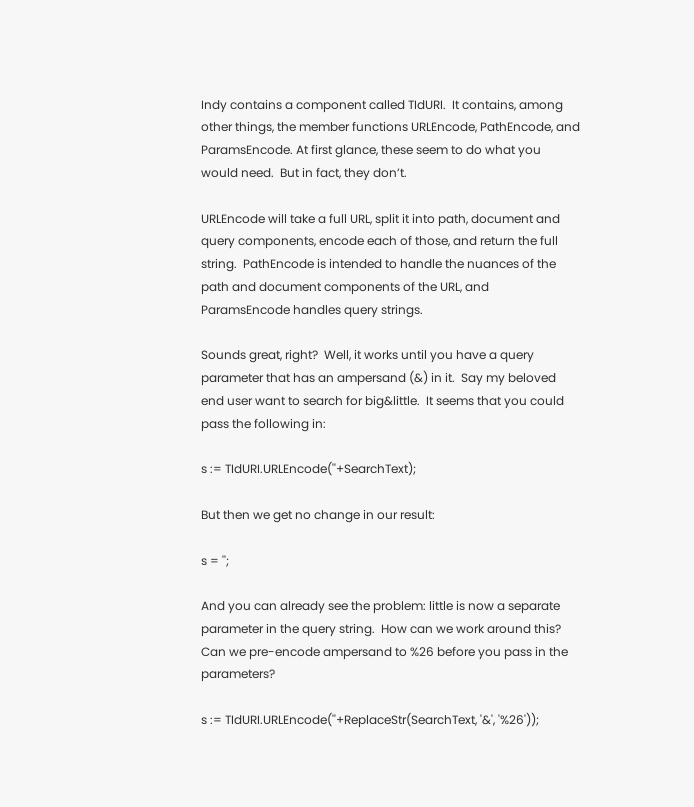Indy contains a component called TIdURI.  It contains, among other things, the member functions URLEncode, PathEncode, and ParamsEncode. At first glance, these seem to do what you would need.  But in fact, they don’t.

URLEncode will take a full URL, split it into path, document and query components, encode each of those, and return the full string.  PathEncode is intended to handle the nuances of the path and document components of the URL, and ParamsEncode handles query strings.

Sounds great, right?  Well, it works until you have a query parameter that has an ampersand (&) in it.  Say my beloved end user want to search for big&little.  It seems that you could pass the following in:

s := TIdURI.URLEncode(''+SearchText);

But then we get no change in our result:

s = '';

And you can already see the problem: little is now a separate parameter in the query string.  How can we work around this?  Can we pre-encode ampersand to %26 before you pass in the parameters?

s := TIdURI.URLEncode(''+ReplaceStr(SearchText, '&', '%26'));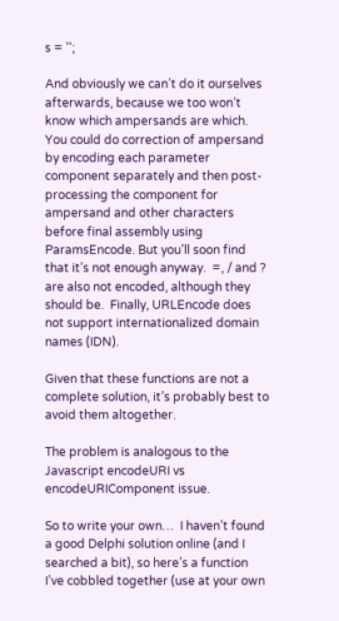s = '';

And obviously we can’t do it ourselves afterwards, because we too won’t know which ampersands are which.  You could do correction of ampersand by encoding each parameter component separately and then post-processing the component for ampersand and other characters before final assembly using ParamsEncode. But you’ll soon find that it’s not enough anyway.  =, / and ? are also not encoded, although they should be.  Finally, URLEncode does not support internationalized domain names (IDN).

Given that these functions are not a complete solution, it’s probably best to avoid them altogether.

The problem is analogous to the Javascript encodeURI vs encodeURIComponent issue.

So to write your own…  I haven’t found a good Delphi solution online (and I searched a bit), so here’s a function I’ve cobbled together (use at your own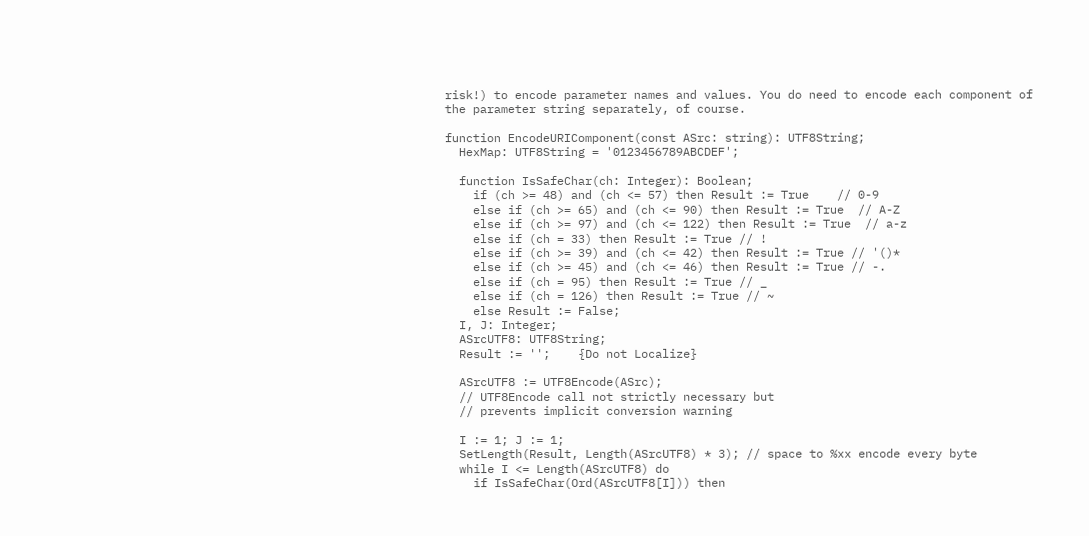risk!) to encode parameter names and values. You do need to encode each component of the parameter string separately, of course.

function EncodeURIComponent(const ASrc: string): UTF8String;
  HexMap: UTF8String = '0123456789ABCDEF';

  function IsSafeChar(ch: Integer): Boolean;
    if (ch >= 48) and (ch <= 57) then Result := True    // 0-9
    else if (ch >= 65) and (ch <= 90) then Result := True  // A-Z
    else if (ch >= 97) and (ch <= 122) then Result := True  // a-z
    else if (ch = 33) then Result := True // !
    else if (ch >= 39) and (ch <= 42) then Result := True // '()*
    else if (ch >= 45) and (ch <= 46) then Result := True // -.
    else if (ch = 95) then Result := True // _
    else if (ch = 126) then Result := True // ~
    else Result := False;
  I, J: Integer;
  ASrcUTF8: UTF8String;
  Result := '';    {Do not Localize}

  ASrcUTF8 := UTF8Encode(ASrc);
  // UTF8Encode call not strictly necessary but
  // prevents implicit conversion warning

  I := 1; J := 1;
  SetLength(Result, Length(ASrcUTF8) * 3); // space to %xx encode every byte
  while I <= Length(ASrcUTF8) do
    if IsSafeChar(Ord(ASrcUTF8[I])) then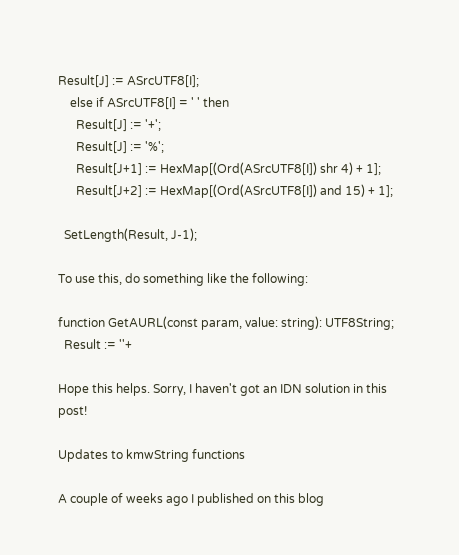Result[J] := ASrcUTF8[I];
    else if ASrcUTF8[I] = ' ' then
      Result[J] := '+';
      Result[J] := '%';
      Result[J+1] := HexMap[(Ord(ASrcUTF8[I]) shr 4) + 1];
      Result[J+2] := HexMap[(Ord(ASrcUTF8[I]) and 15) + 1];

  SetLength(Result, J-1);

To use this, do something like the following:

function GetAURL(const param, value: string): UTF8String;
  Result := ''+

Hope this helps. Sorry, I haven't got an IDN solution in this post!

Updates to kmwString functions

A couple of weeks ago I published on this blog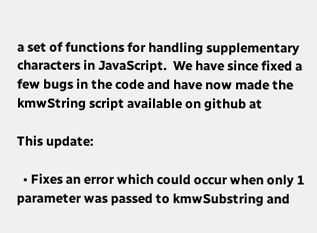a set of functions for handling supplementary characters in JavaScript.  We have since fixed a few bugs in the code and have now made the kmwString script available on github at

This update:

  • Fixes an error which could occur when only 1 parameter was passed to kmwSubstring and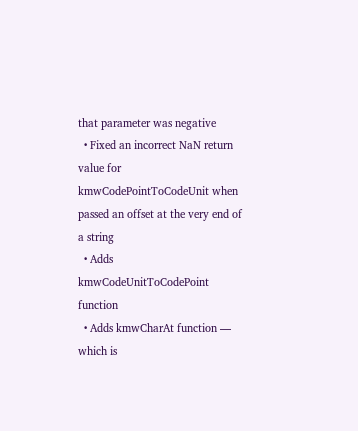that parameter was negative
  • Fixed an incorrect NaN return value for kmwCodePointToCodeUnit when passed an offset at the very end of a string
  • Adds kmwCodeUnitToCodePoint function
  • Adds kmwCharAt function — which is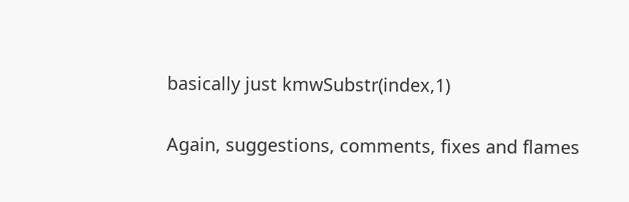basically just kmwSubstr(index,1)

Again, suggestions, comments, fixes and flames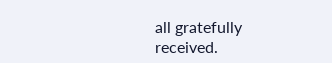all gratefully received.